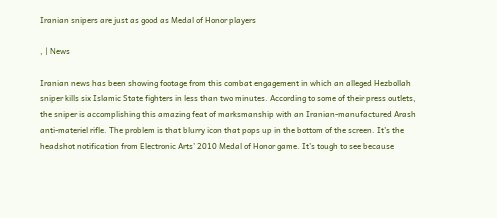Iranian snipers are just as good as Medal of Honor players

, | News

Iranian news has been showing footage from this combat engagement in which an alleged Hezbollah sniper kills six Islamic State fighters in less than two minutes. According to some of their press outlets, the sniper is accomplishing this amazing feat of marksmanship with an Iranian-manufactured Arash anti-materiel rifle. The problem is that blurry icon that pops up in the bottom of the screen. It’s the headshot notification from Electronic Arts’ 2010 Medal of Honor game. It’s tough to see because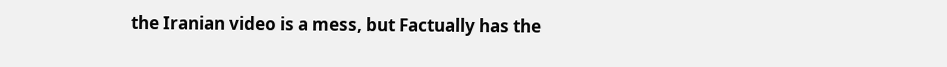the Iranian video is a mess, but Factually has the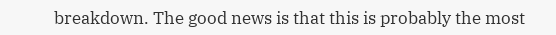breakdown. The good news is that this is probably the most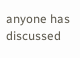anyone has discussed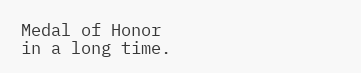Medal of Honor in a long time.